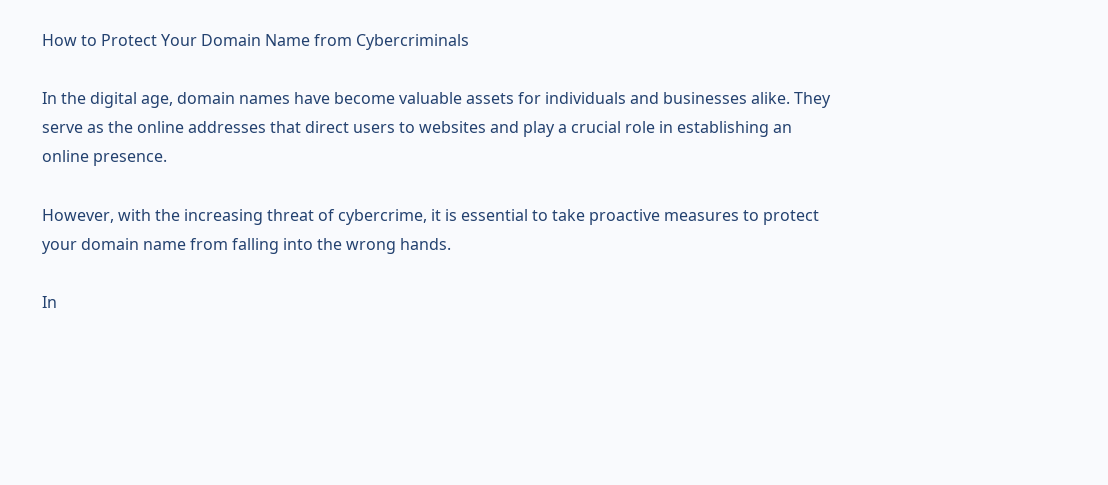How to Protect Your Domain Name from Cybercriminals

In the digital age, domain names have become valuable assets for individuals and businesses alike. They serve as the online addresses that direct users to websites and play a crucial role in establishing an online presence.

However, with the increasing threat of cybercrime, it is essential to take proactive measures to protect your domain name from falling into the wrong hands.

In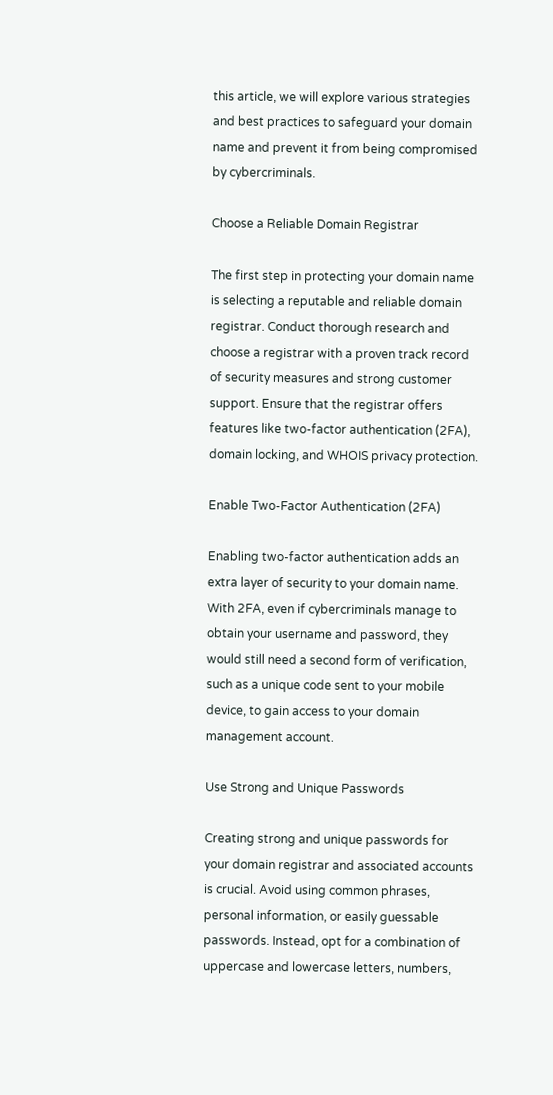this article, we will explore various strategies and best practices to safeguard your domain name and prevent it from being compromised by cybercriminals.

Choose a Reliable Domain Registrar

The first step in protecting your domain name is selecting a reputable and reliable domain registrar. Conduct thorough research and choose a registrar with a proven track record of security measures and strong customer support. Ensure that the registrar offers features like two-factor authentication (2FA), domain locking, and WHOIS privacy protection.

Enable Two-Factor Authentication (2FA)

Enabling two-factor authentication adds an extra layer of security to your domain name. With 2FA, even if cybercriminals manage to obtain your username and password, they would still need a second form of verification, such as a unique code sent to your mobile device, to gain access to your domain management account.

Use Strong and Unique Passwords

Creating strong and unique passwords for your domain registrar and associated accounts is crucial. Avoid using common phrases, personal information, or easily guessable passwords. Instead, opt for a combination of uppercase and lowercase letters, numbers,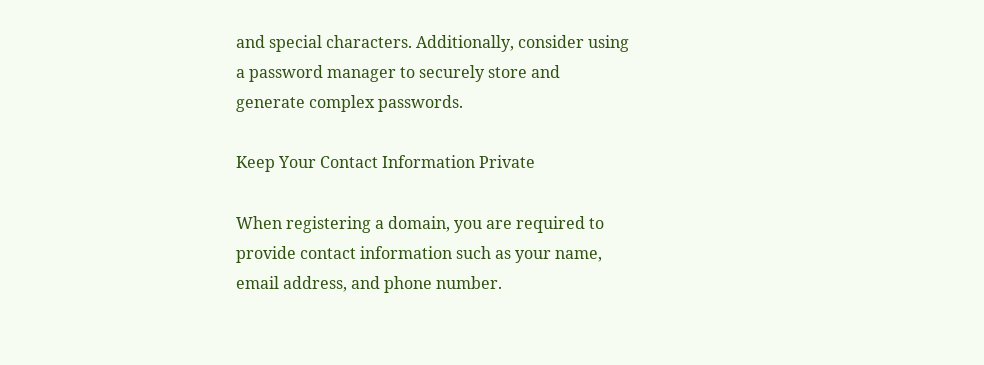and special characters. Additionally, consider using a password manager to securely store and generate complex passwords.

Keep Your Contact Information Private

When registering a domain, you are required to provide contact information such as your name, email address, and phone number.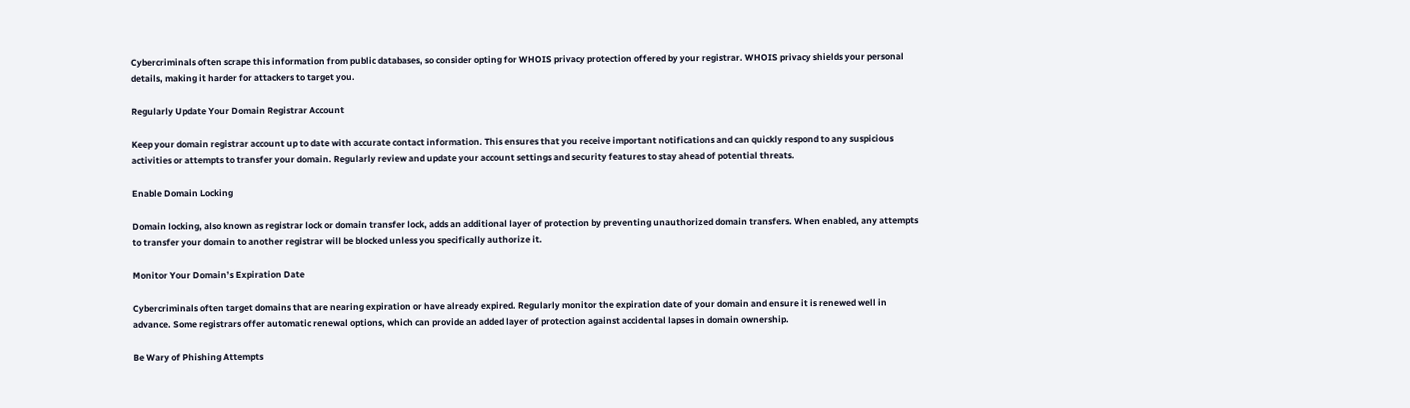Cybercriminals often scrape this information from public databases, so consider opting for WHOIS privacy protection offered by your registrar. WHOIS privacy shields your personal details, making it harder for attackers to target you.

Regularly Update Your Domain Registrar Account

Keep your domain registrar account up to date with accurate contact information. This ensures that you receive important notifications and can quickly respond to any suspicious activities or attempts to transfer your domain. Regularly review and update your account settings and security features to stay ahead of potential threats.

Enable Domain Locking

Domain locking, also known as registrar lock or domain transfer lock, adds an additional layer of protection by preventing unauthorized domain transfers. When enabled, any attempts to transfer your domain to another registrar will be blocked unless you specifically authorize it.

Monitor Your Domain’s Expiration Date

Cybercriminals often target domains that are nearing expiration or have already expired. Regularly monitor the expiration date of your domain and ensure it is renewed well in advance. Some registrars offer automatic renewal options, which can provide an added layer of protection against accidental lapses in domain ownership.

Be Wary of Phishing Attempts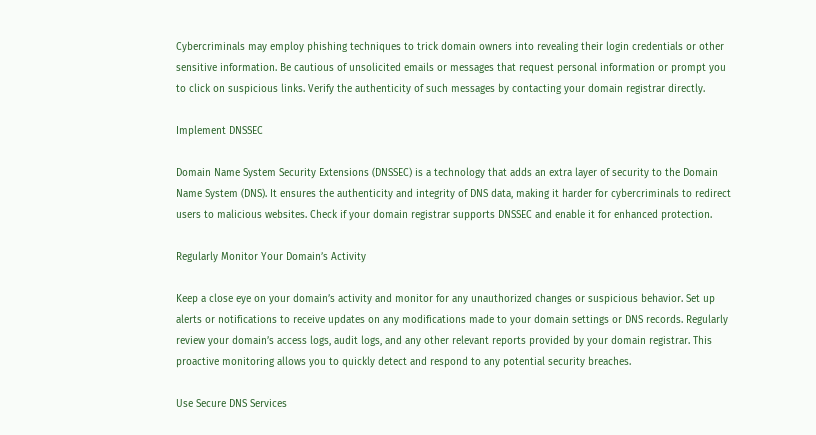Cybercriminals may employ phishing techniques to trick domain owners into revealing their login credentials or other sensitive information. Be cautious of unsolicited emails or messages that request personal information or prompt you to click on suspicious links. Verify the authenticity of such messages by contacting your domain registrar directly.

Implement DNSSEC

Domain Name System Security Extensions (DNSSEC) is a technology that adds an extra layer of security to the Domain Name System (DNS). It ensures the authenticity and integrity of DNS data, making it harder for cybercriminals to redirect users to malicious websites. Check if your domain registrar supports DNSSEC and enable it for enhanced protection.

Regularly Monitor Your Domain’s Activity

Keep a close eye on your domain’s activity and monitor for any unauthorized changes or suspicious behavior. Set up alerts or notifications to receive updates on any modifications made to your domain settings or DNS records. Regularly review your domain’s access logs, audit logs, and any other relevant reports provided by your domain registrar. This proactive monitoring allows you to quickly detect and respond to any potential security breaches.

Use Secure DNS Services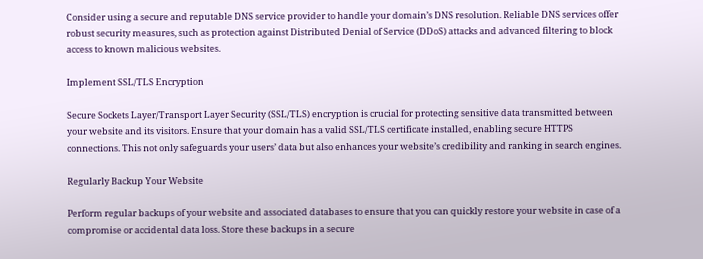Consider using a secure and reputable DNS service provider to handle your domain’s DNS resolution. Reliable DNS services offer robust security measures, such as protection against Distributed Denial of Service (DDoS) attacks and advanced filtering to block access to known malicious websites.

Implement SSL/TLS Encryption

Secure Sockets Layer/Transport Layer Security (SSL/TLS) encryption is crucial for protecting sensitive data transmitted between your website and its visitors. Ensure that your domain has a valid SSL/TLS certificate installed, enabling secure HTTPS connections. This not only safeguards your users’ data but also enhances your website’s credibility and ranking in search engines.

Regularly Backup Your Website

Perform regular backups of your website and associated databases to ensure that you can quickly restore your website in case of a compromise or accidental data loss. Store these backups in a secure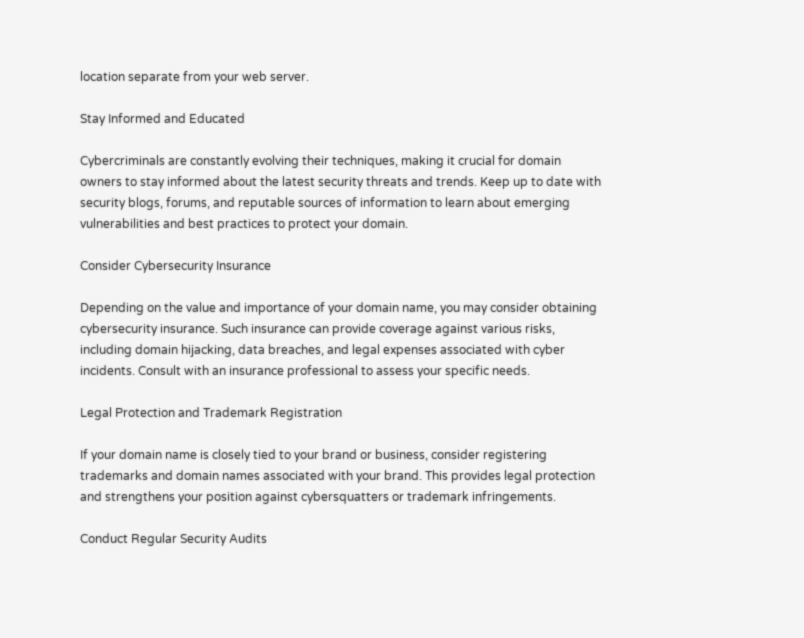location separate from your web server.

Stay Informed and Educated

Cybercriminals are constantly evolving their techniques, making it crucial for domain owners to stay informed about the latest security threats and trends. Keep up to date with security blogs, forums, and reputable sources of information to learn about emerging vulnerabilities and best practices to protect your domain.

Consider Cybersecurity Insurance

Depending on the value and importance of your domain name, you may consider obtaining cybersecurity insurance. Such insurance can provide coverage against various risks, including domain hijacking, data breaches, and legal expenses associated with cyber incidents. Consult with an insurance professional to assess your specific needs.

Legal Protection and Trademark Registration

If your domain name is closely tied to your brand or business, consider registering trademarks and domain names associated with your brand. This provides legal protection and strengthens your position against cybersquatters or trademark infringements.

Conduct Regular Security Audits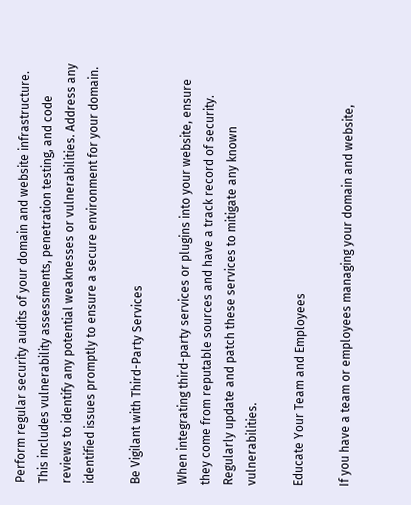Perform regular security audits of your domain and website infrastructure. This includes vulnerability assessments, penetration testing, and code reviews to identify any potential weaknesses or vulnerabilities. Address any identified issues promptly to ensure a secure environment for your domain.

Be Vigilant with Third-Party Services

When integrating third-party services or plugins into your website, ensure they come from reputable sources and have a track record of security. Regularly update and patch these services to mitigate any known vulnerabilities.

Educate Your Team and Employees

If you have a team or employees managing your domain and website,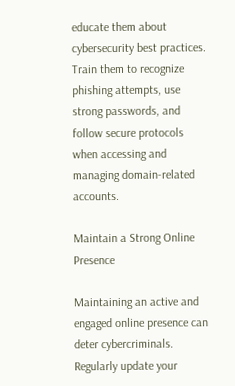educate them about cybersecurity best practices. Train them to recognize phishing attempts, use strong passwords, and follow secure protocols when accessing and managing domain-related accounts.

Maintain a Strong Online Presence

Maintaining an active and engaged online presence can deter cybercriminals. Regularly update your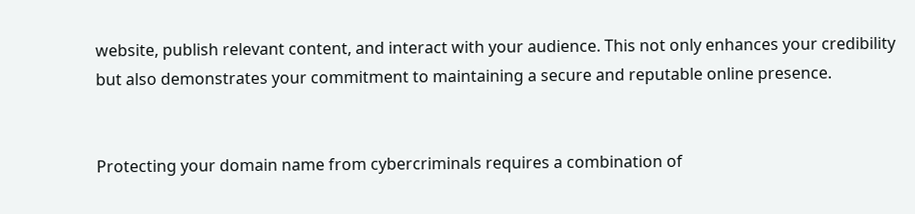website, publish relevant content, and interact with your audience. This not only enhances your credibility but also demonstrates your commitment to maintaining a secure and reputable online presence.


Protecting your domain name from cybercriminals requires a combination of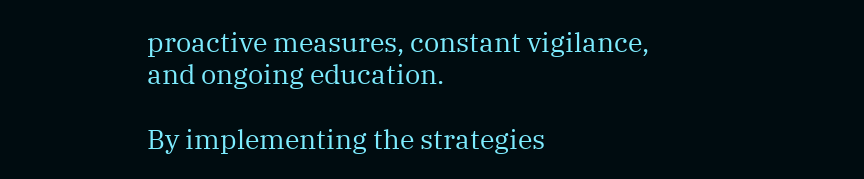proactive measures, constant vigilance, and ongoing education.

By implementing the strategies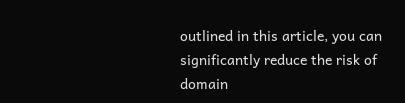outlined in this article, you can significantly reduce the risk of domain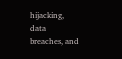hijacking, data breaches, and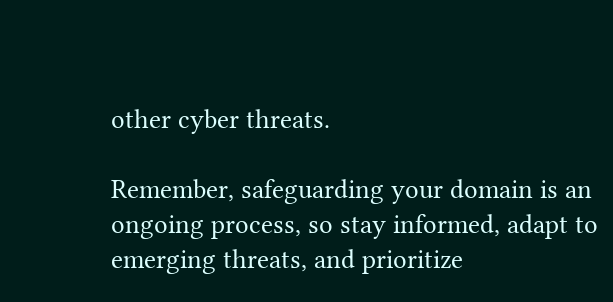other cyber threats.

Remember, safeguarding your domain is an ongoing process, so stay informed, adapt to emerging threats, and prioritize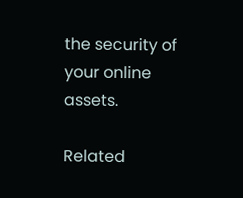the security of your online assets.

Related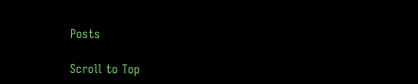Posts

Scroll to Top